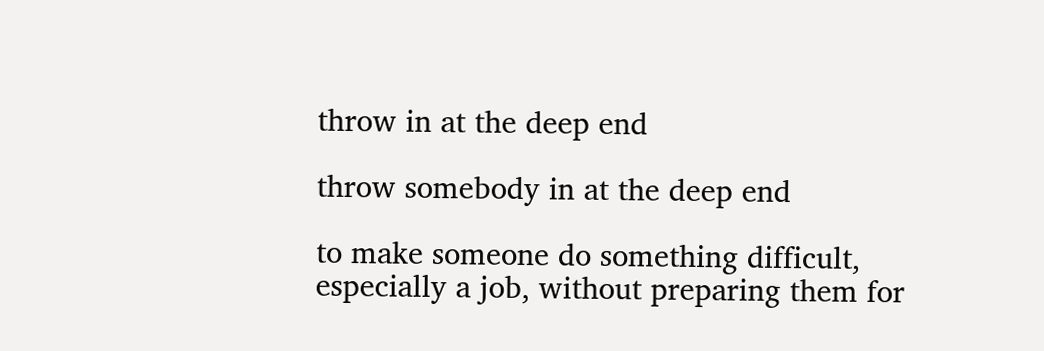throw in at the deep end

throw somebody in at the deep end

to make someone do something difficult, especially a job, without preparing them for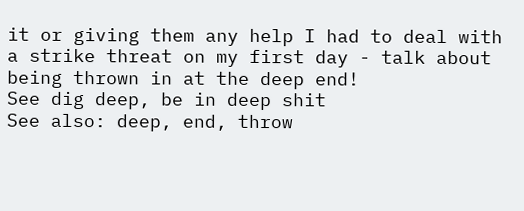it or giving them any help I had to deal with a strike threat on my first day - talk about being thrown in at the deep end!
See dig deep, be in deep shit
See also: deep, end, throw